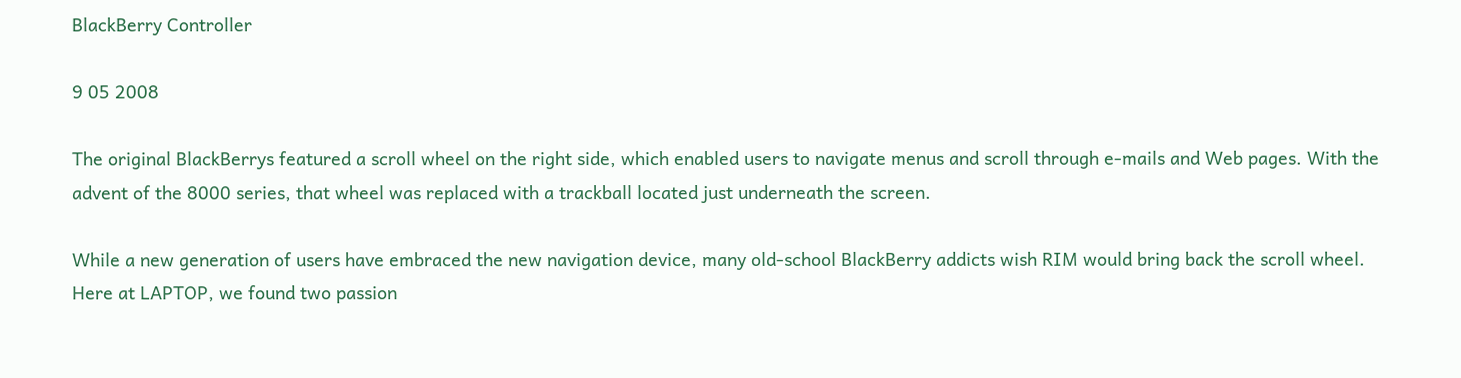BlackBerry Controller

9 05 2008

The original BlackBerrys featured a scroll wheel on the right side, which enabled users to navigate menus and scroll through e-mails and Web pages. With the advent of the 8000 series, that wheel was replaced with a trackball located just underneath the screen.

While a new generation of users have embraced the new navigation device, many old-school BlackBerry addicts wish RIM would bring back the scroll wheel. Here at LAPTOP, we found two passion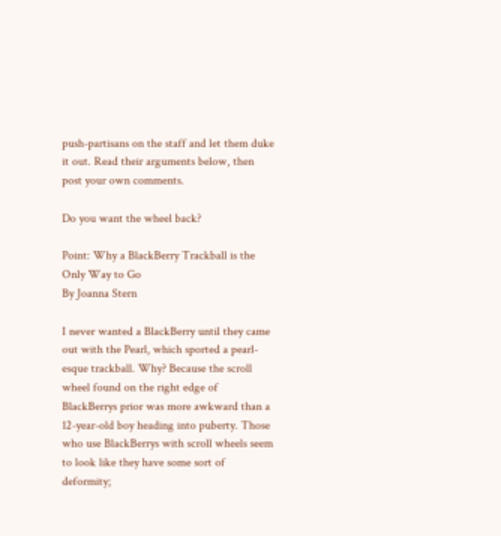push-partisans on the staff and let them duke it out. Read their arguments below, then post your own comments.

Do you want the wheel back?

Point: Why a BlackBerry Trackball is the Only Way to Go
By Joanna Stern

I never wanted a BlackBerry until they came out with the Pearl, which sported a pearl-esque trackball. Why? Because the scroll wheel found on the right edge of BlackBerrys prior was more awkward than a 12-year-old boy heading into puberty. Those who use BlackBerrys with scroll wheels seem to look like they have some sort of deformity;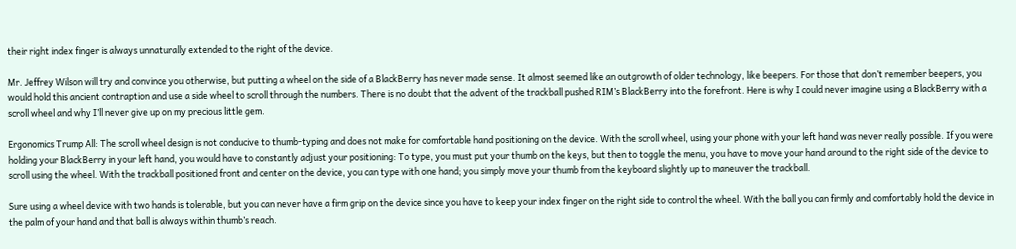their right index finger is always unnaturally extended to the right of the device.

Mr. Jeffrey Wilson will try and convince you otherwise, but putting a wheel on the side of a BlackBerry has never made sense. It almost seemed like an outgrowth of older technology, like beepers. For those that don’t remember beepers, you would hold this ancient contraption and use a side wheel to scroll through the numbers. There is no doubt that the advent of the trackball pushed RIM’s BlackBerry into the forefront. Here is why I could never imagine using a BlackBerry with a scroll wheel and why I’ll never give up on my precious little gem.

Ergonomics Trump All: The scroll wheel design is not conducive to thumb-typing and does not make for comfortable hand positioning on the device. With the scroll wheel, using your phone with your left hand was never really possible. If you were holding your BlackBerry in your left hand, you would have to constantly adjust your positioning: To type, you must put your thumb on the keys, but then to toggle the menu, you have to move your hand around to the right side of the device to scroll using the wheel. With the trackball positioned front and center on the device, you can type with one hand; you simply move your thumb from the keyboard slightly up to maneuver the trackball.

Sure using a wheel device with two hands is tolerable, but you can never have a firm grip on the device since you have to keep your index finger on the right side to control the wheel. With the ball you can firmly and comfortably hold the device in the palm of your hand and that ball is always within thumb’s reach.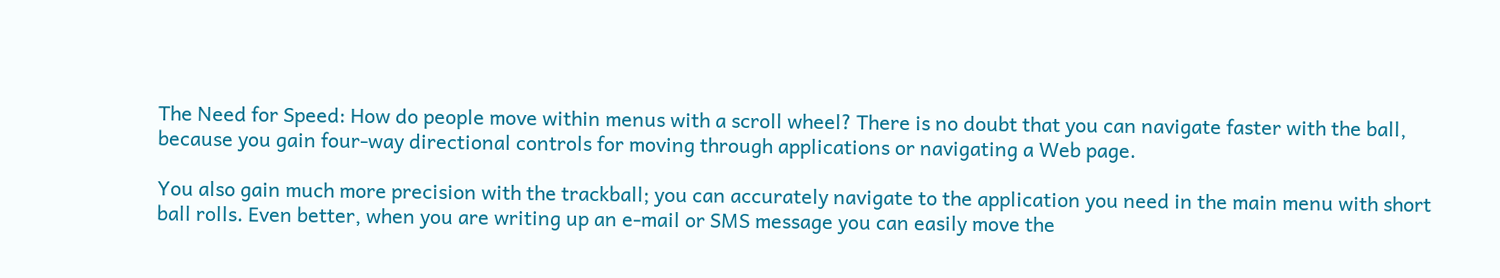The Need for Speed: How do people move within menus with a scroll wheel? There is no doubt that you can navigate faster with the ball, because you gain four-way directional controls for moving through applications or navigating a Web page.

You also gain much more precision with the trackball; you can accurately navigate to the application you need in the main menu with short ball rolls. Even better, when you are writing up an e-mail or SMS message you can easily move the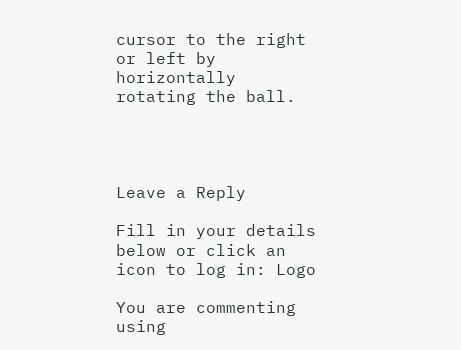cursor to the right or left by horizontally rotating the ball.




Leave a Reply

Fill in your details below or click an icon to log in: Logo

You are commenting using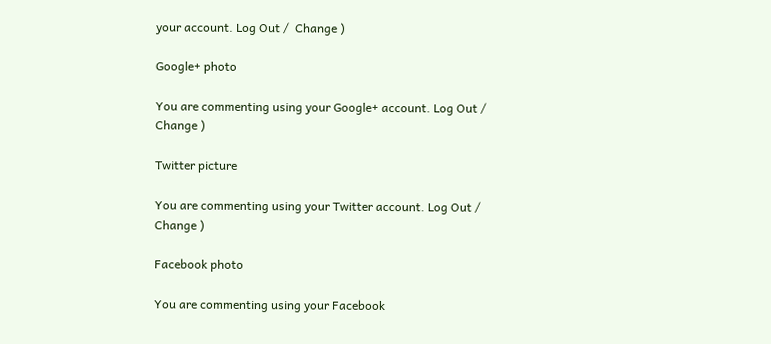your account. Log Out /  Change )

Google+ photo

You are commenting using your Google+ account. Log Out /  Change )

Twitter picture

You are commenting using your Twitter account. Log Out /  Change )

Facebook photo

You are commenting using your Facebook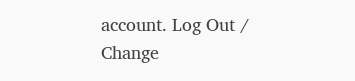account. Log Out /  Change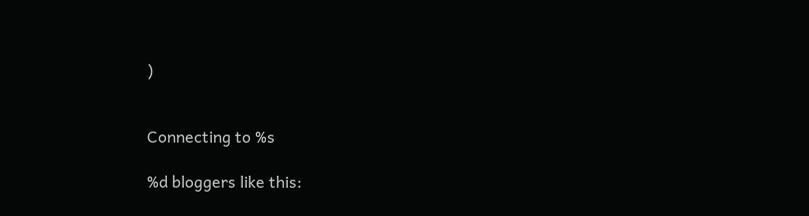)


Connecting to %s

%d bloggers like this: